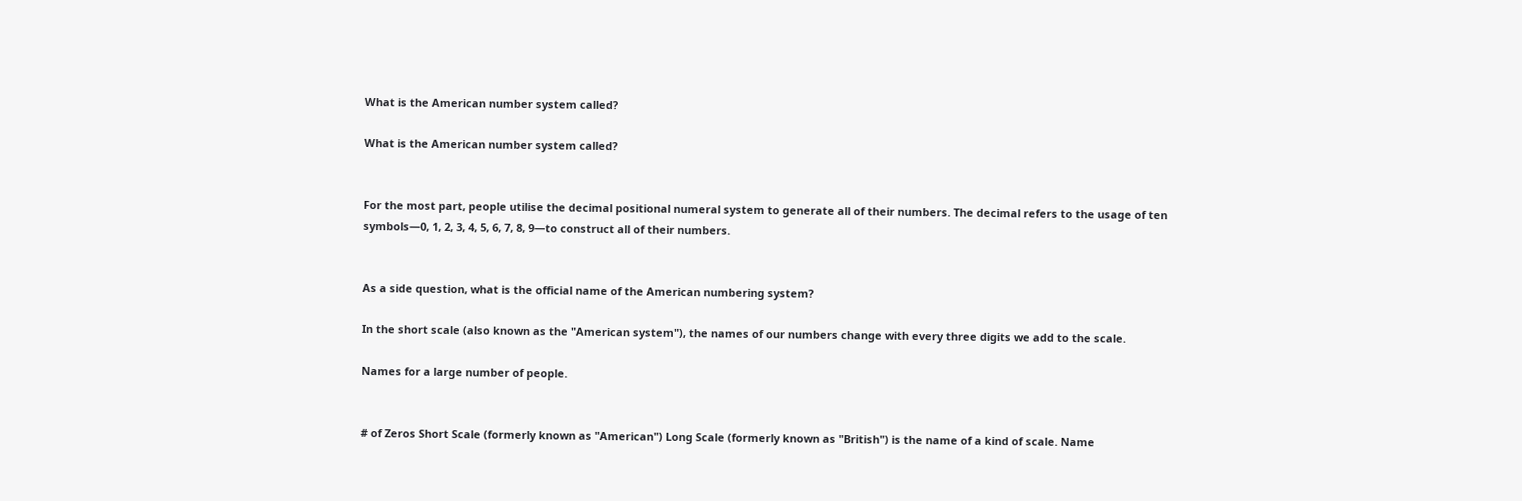What is the American number system called?

What is the American number system called?


For the most part, people utilise the decimal positional numeral system to generate all of their numbers. The decimal refers to the usage of ten symbols—0, 1, 2, 3, 4, 5, 6, 7, 8, 9—to construct all of their numbers.


As a side question, what is the official name of the American numbering system?

In the short scale (also known as the "American system"), the names of our numbers change with every three digits we add to the scale.

Names for a large number of people.


# of Zeros Short Scale (formerly known as "American") Long Scale (formerly known as "British") is the name of a kind of scale. Name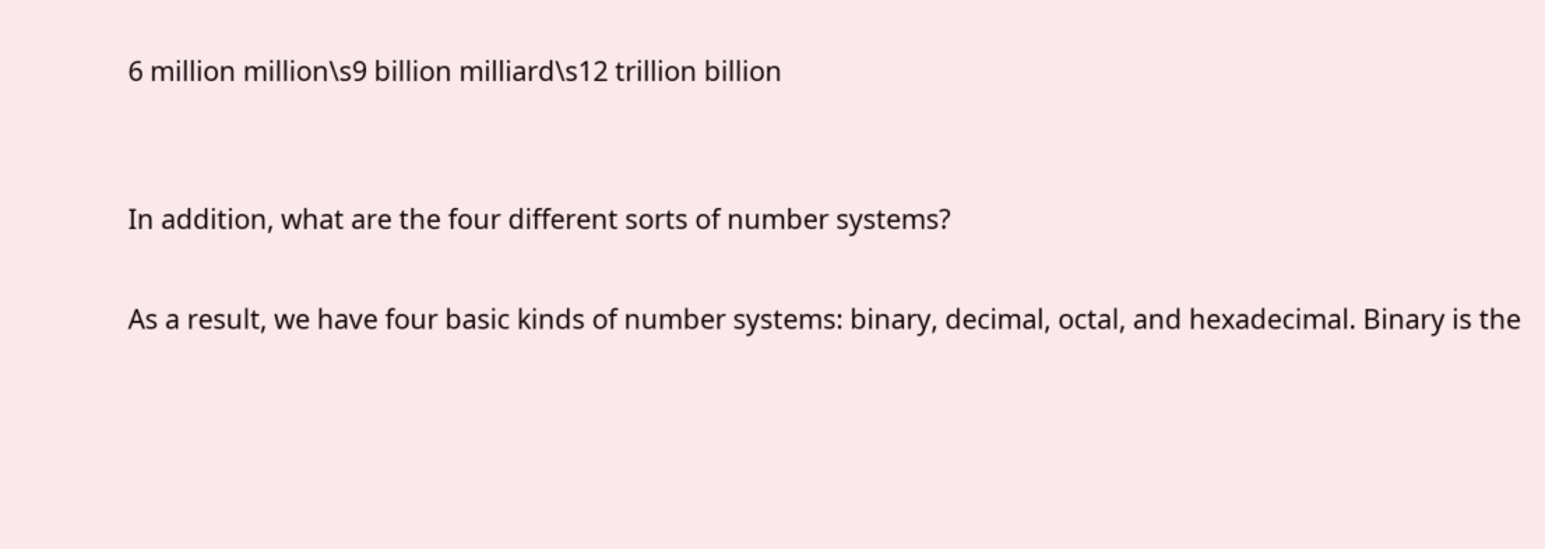6 million million\s9 billion milliard\s12 trillion billion


In addition, what are the four different sorts of number systems?

As a result, we have four basic kinds of number systems: binary, decimal, octal, and hexadecimal. Binary is the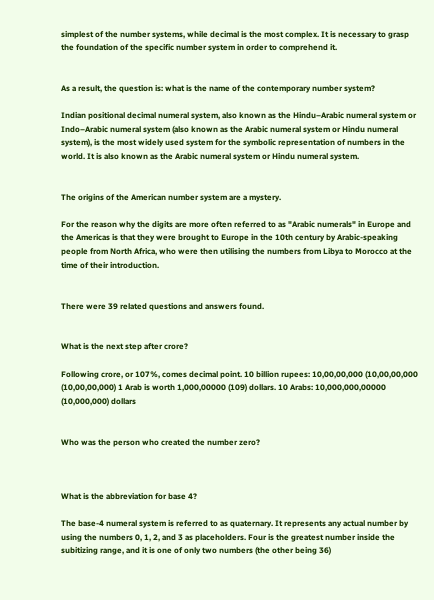simplest of the number systems, while decimal is the most complex. It is necessary to grasp the foundation of the specific number system in order to comprehend it.


As a result, the question is: what is the name of the contemporary number system?

Indian positional decimal numeral system, also known as the Hindu–Arabic numeral system or Indo–Arabic numeral system (also known as the Arabic numeral system or Hindu numeral system), is the most widely used system for the symbolic representation of numbers in the world. It is also known as the Arabic numeral system or Hindu numeral system.


The origins of the American number system are a mystery.

For the reason why the digits are more often referred to as "Arabic numerals" in Europe and the Americas is that they were brought to Europe in the 10th century by Arabic-speaking people from North Africa, who were then utilising the numbers from Libya to Morocco at the time of their introduction.


There were 39 related questions and answers found.


What is the next step after crore?

Following crore, or 107%, comes decimal point. 10 billion rupees: 10,00,00,000 (10,00,00,000 (10,00,00,000) 1 Arab is worth 1,000,00000 (109) dollars. 10 Arabs: 10,000,000,00000 (10,000,000) dollars


Who was the person who created the number zero?



What is the abbreviation for base 4?

The base-4 numeral system is referred to as quaternary. It represents any actual number by using the numbers 0, 1, 2, and 3 as placeholders. Four is the greatest number inside the subitizing range, and it is one of only two numbers (the other being 36)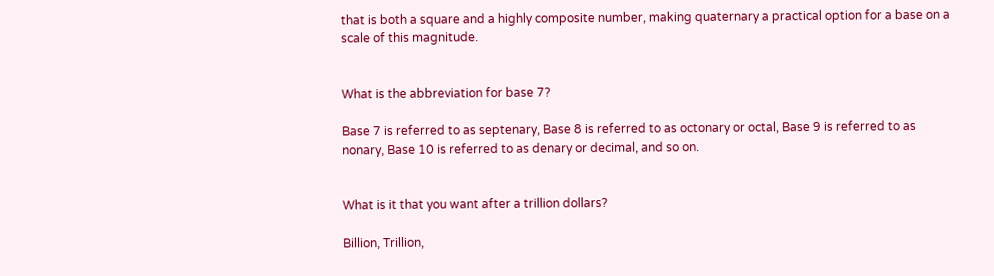that is both a square and a highly composite number, making quaternary a practical option for a base on a scale of this magnitude.


What is the abbreviation for base 7?

Base 7 is referred to as septenary, Base 8 is referred to as octonary or octal, Base 9 is referred to as nonary, Base 10 is referred to as denary or decimal, and so on.


What is it that you want after a trillion dollars?

Billion, Trillion,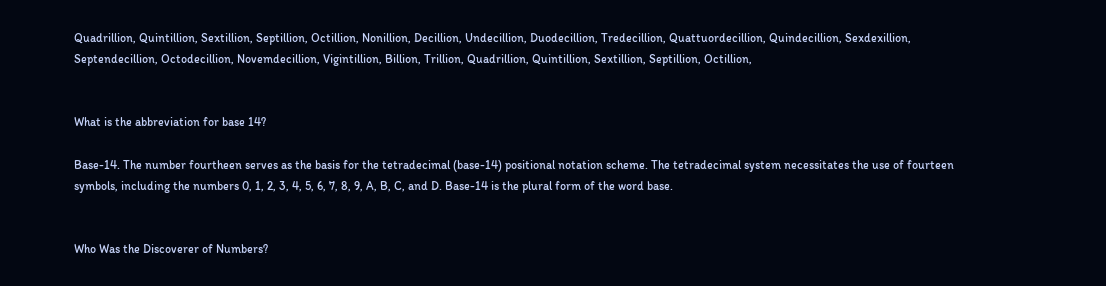Quadrillion, Quintillion, Sextillion, Septillion, Octillion, Nonillion, Decillion, Undecillion, Duodecillion, Tredecillion, Quattuordecillion, Quindecillion, Sexdexillion, Septendecillion, Octodecillion, Novemdecillion, Vigintillion, Billion, Trillion, Quadrillion, Quintillion, Sextillion, Septillion, Octillion,


What is the abbreviation for base 14?

Base-14. The number fourtheen serves as the basis for the tetradecimal (base-14) positional notation scheme. The tetradecimal system necessitates the use of fourteen symbols, including the numbers 0, 1, 2, 3, 4, 5, 6, 7, 8, 9, A, B, C, and D. Base-14 is the plural form of the word base.


Who Was the Discoverer of Numbers?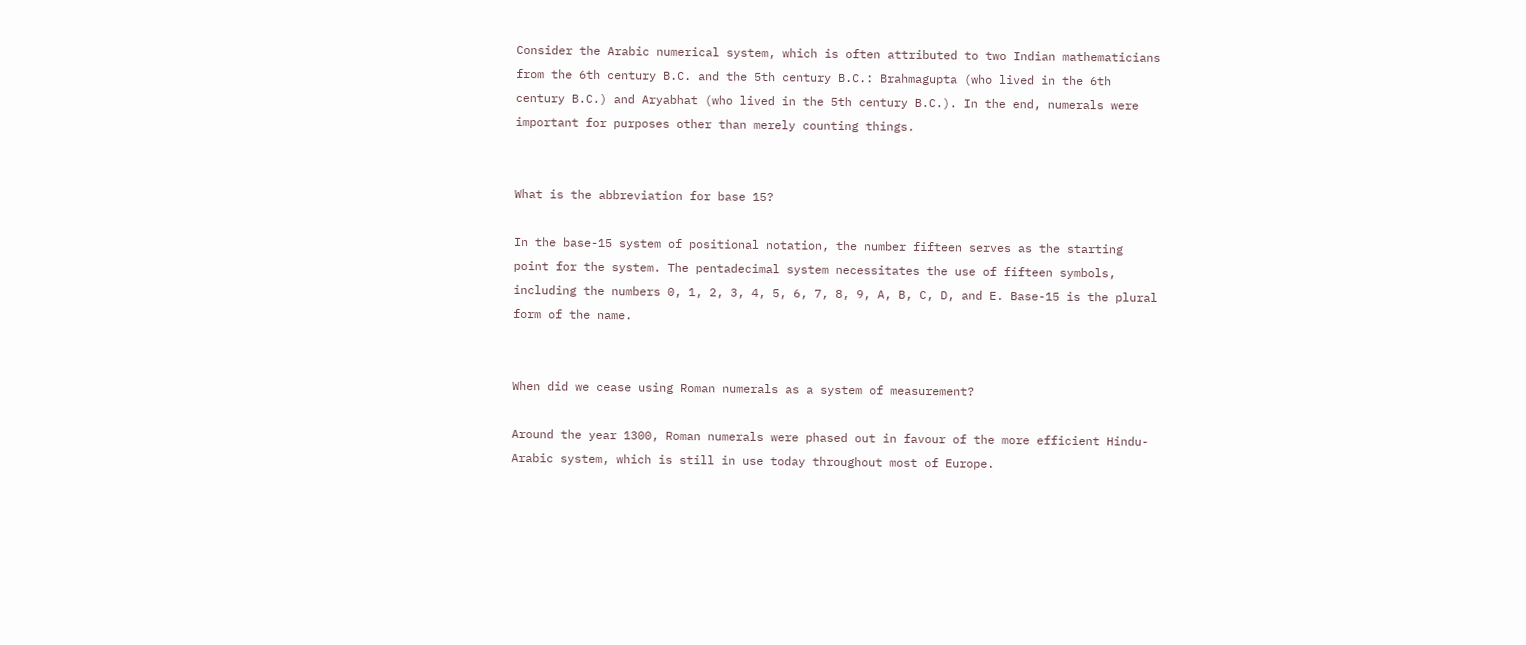Consider the Arabic numerical system, which is often attributed to two Indian mathematicians from the 6th century B.C. and the 5th century B.C.: Brahmagupta (who lived in the 6th century B.C.) and Aryabhat (who lived in the 5th century B.C.). In the end, numerals were important for purposes other than merely counting things.


What is the abbreviation for base 15?

In the base-15 system of positional notation, the number fifteen serves as the starting point for the system. The pentadecimal system necessitates the use of fifteen symbols, including the numbers 0, 1, 2, 3, 4, 5, 6, 7, 8, 9, A, B, C, D, and E. Base-15 is the plural form of the name.


When did we cease using Roman numerals as a system of measurement?

Around the year 1300, Roman numerals were phased out in favour of the more efficient Hindu-Arabic system, which is still in use today throughout most of Europe.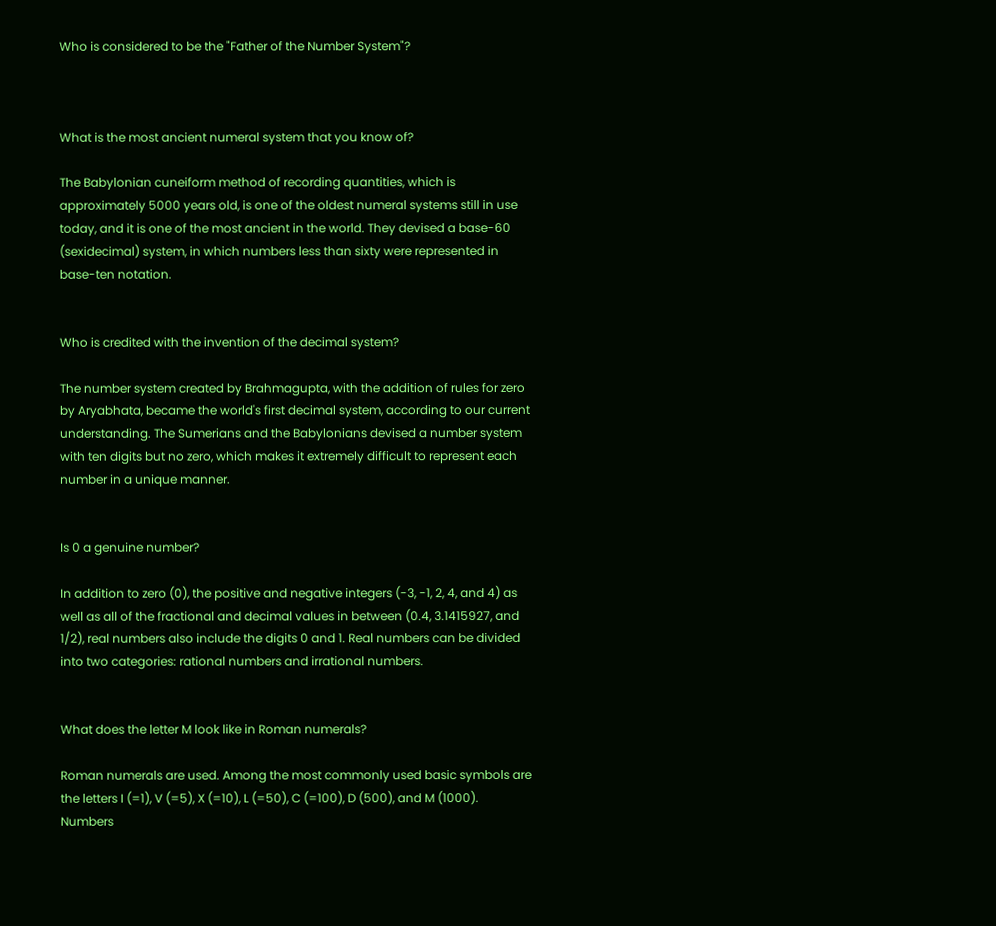Who is considered to be the "Father of the Number System"?



What is the most ancient numeral system that you know of?

The Babylonian cuneiform method of recording quantities, which is approximately 5000 years old, is one of the oldest numeral systems still in use today, and it is one of the most ancient in the world. They devised a base-60 (sexidecimal) system, in which numbers less than sixty were represented in base-ten notation.


Who is credited with the invention of the decimal system?

The number system created by Brahmagupta, with the addition of rules for zero by Aryabhata, became the world's first decimal system, according to our current understanding. The Sumerians and the Babylonians devised a number system with ten digits but no zero, which makes it extremely difficult to represent each number in a unique manner.


Is 0 a genuine number?

In addition to zero (0), the positive and negative integers (-3, -1, 2, 4, and 4) as well as all of the fractional and decimal values in between (0.4, 3.1415927, and 1/2), real numbers also include the digits 0 and 1. Real numbers can be divided into two categories: rational numbers and irrational numbers.


What does the letter M look like in Roman numerals?

Roman numerals are used. Among the most commonly used basic symbols are the letters I (=1), V (=5), X (=10), L (=50), C (=100), D (500), and M (1000). Numbers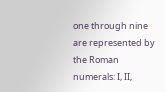one through nine are represented by the Roman numerals: I, II,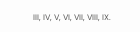III, IV, V, VI, VII, VIII, IX.